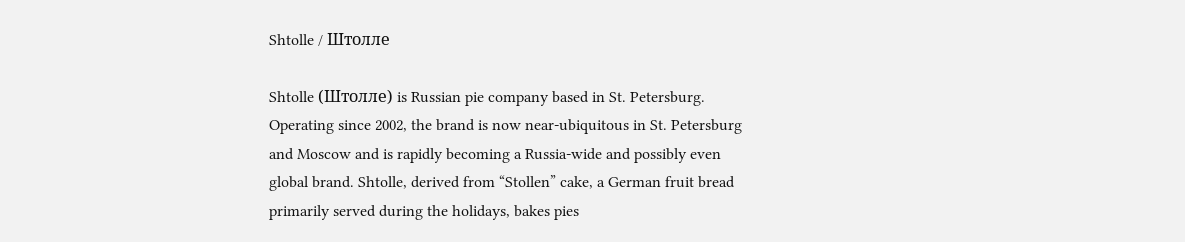Shtolle / Штолле

Shtolle (Штолле) is Russian pie company based in St. Petersburg. Operating since 2002, the brand is now near-ubiquitous in St. Petersburg and Moscow and is rapidly becoming a Russia-wide and possibly even global brand. Shtolle, derived from “Stollen” cake, a German fruit bread primarily served during the holidays, bakes pies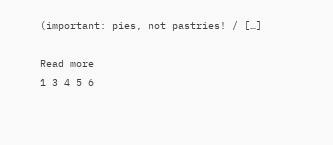(important: pies, not pastries! / […]

Read more
1 3 4 5 6